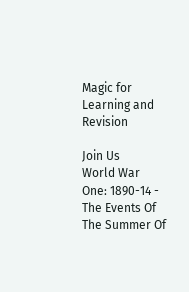Magic for Learning and Revision

Join Us
World War One: 1890-14 - The Events Of The Summer Of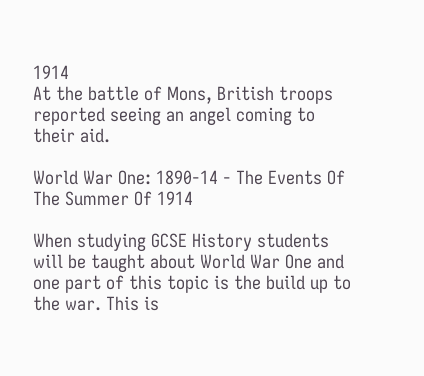1914
At the battle of Mons, British troops reported seeing an angel coming to their aid.

World War One: 1890-14 - The Events Of The Summer Of 1914

When studying GCSE History students will be taught about World War One and one part of this topic is the build up to the war. This is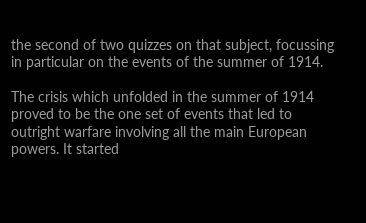the second of two quizzes on that subject, focussing in particular on the events of the summer of 1914.

The crisis which unfolded in the summer of 1914 proved to be the one set of events that led to outright warfare involving all the main European powers. It started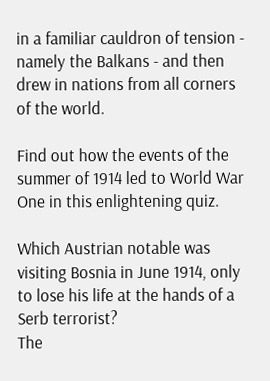in a familiar cauldron of tension - namely the Balkans - and then drew in nations from all corners of the world.

Find out how the events of the summer of 1914 led to World War One in this enlightening quiz.

Which Austrian notable was visiting Bosnia in June 1914, only to lose his life at the hands of a Serb terrorist?
The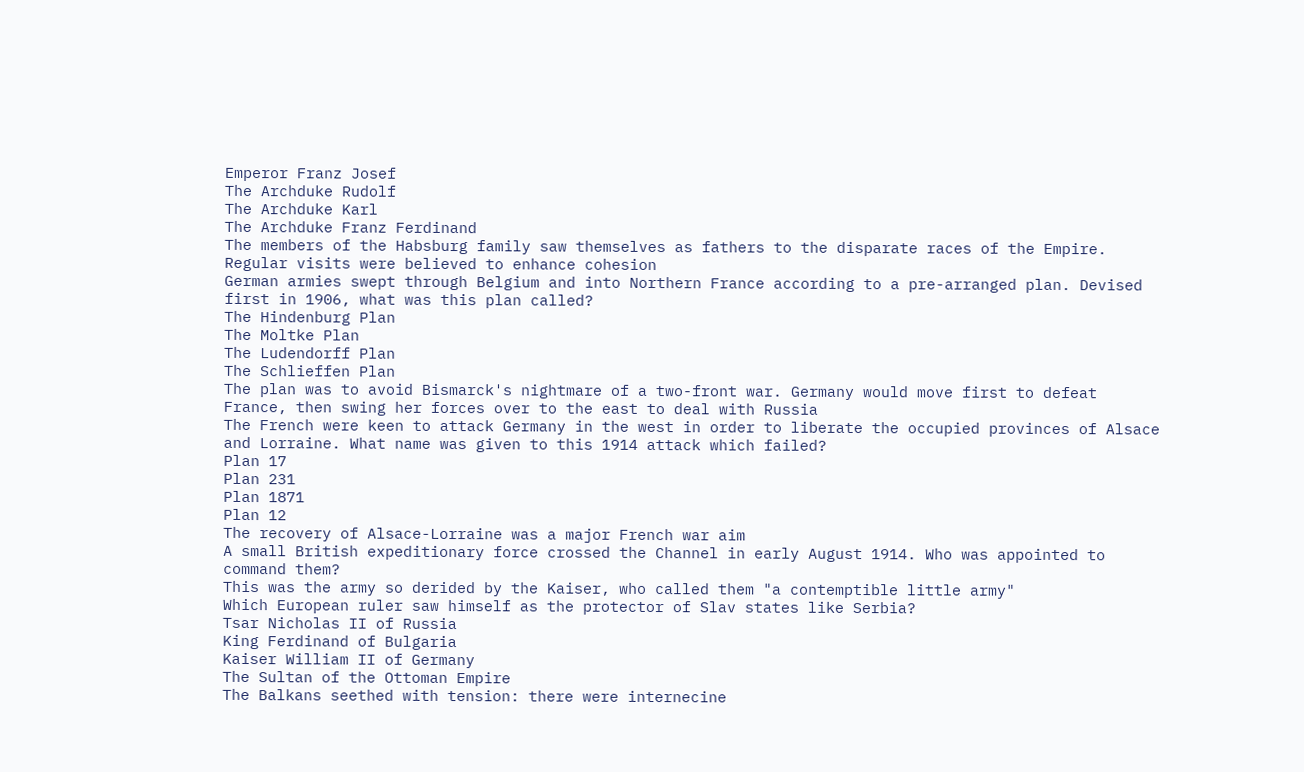Emperor Franz Josef
The Archduke Rudolf
The Archduke Karl
The Archduke Franz Ferdinand
The members of the Habsburg family saw themselves as fathers to the disparate races of the Empire. Regular visits were believed to enhance cohesion
German armies swept through Belgium and into Northern France according to a pre-arranged plan. Devised first in 1906, what was this plan called?
The Hindenburg Plan
The Moltke Plan
The Ludendorff Plan
The Schlieffen Plan
The plan was to avoid Bismarck's nightmare of a two-front war. Germany would move first to defeat France, then swing her forces over to the east to deal with Russia
The French were keen to attack Germany in the west in order to liberate the occupied provinces of Alsace and Lorraine. What name was given to this 1914 attack which failed?
Plan 17
Plan 231
Plan 1871
Plan 12
The recovery of Alsace-Lorraine was a major French war aim
A small British expeditionary force crossed the Channel in early August 1914. Who was appointed to command them?
This was the army so derided by the Kaiser, who called them "a contemptible little army"
Which European ruler saw himself as the protector of Slav states like Serbia?
Tsar Nicholas II of Russia
King Ferdinand of Bulgaria
Kaiser William II of Germany
The Sultan of the Ottoman Empire
The Balkans seethed with tension: there were internecine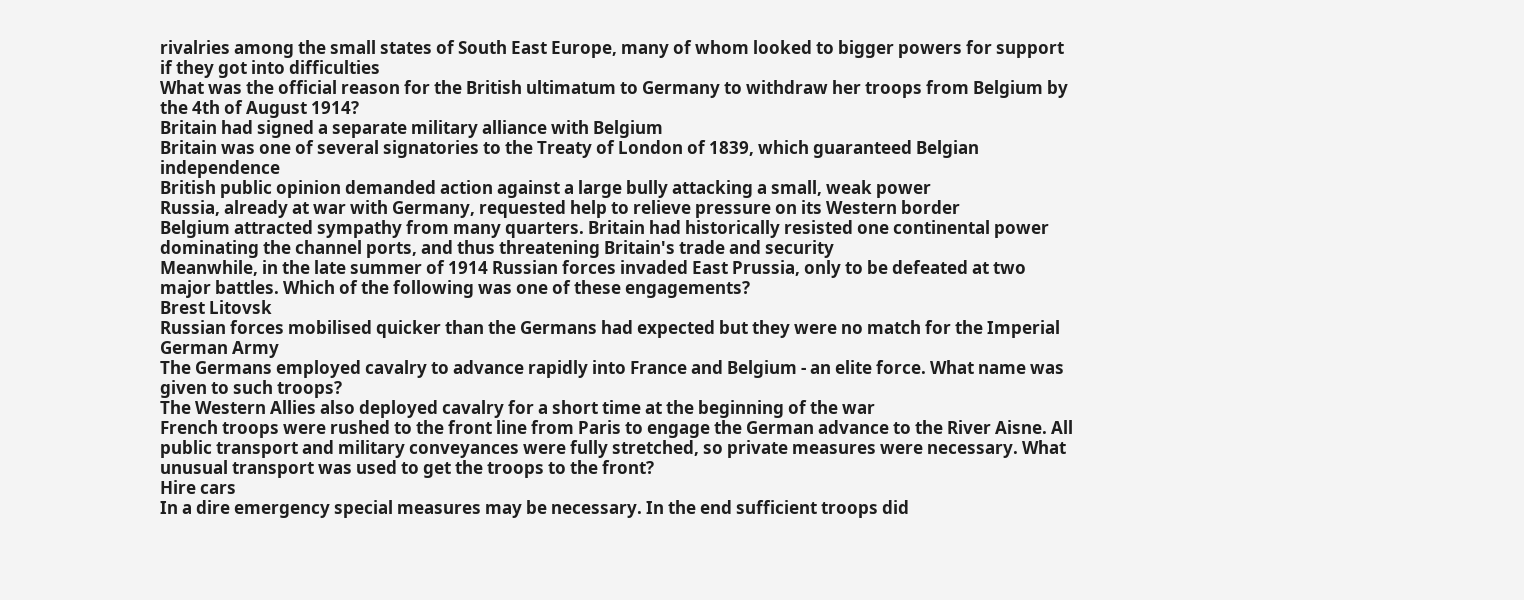rivalries among the small states of South East Europe, many of whom looked to bigger powers for support if they got into difficulties
What was the official reason for the British ultimatum to Germany to withdraw her troops from Belgium by the 4th of August 1914?
Britain had signed a separate military alliance with Belgium
Britain was one of several signatories to the Treaty of London of 1839, which guaranteed Belgian independence
British public opinion demanded action against a large bully attacking a small, weak power
Russia, already at war with Germany, requested help to relieve pressure on its Western border
Belgium attracted sympathy from many quarters. Britain had historically resisted one continental power dominating the channel ports, and thus threatening Britain's trade and security
Meanwhile, in the late summer of 1914 Russian forces invaded East Prussia, only to be defeated at two major battles. Which of the following was one of these engagements?
Brest Litovsk
Russian forces mobilised quicker than the Germans had expected but they were no match for the Imperial German Army
The Germans employed cavalry to advance rapidly into France and Belgium - an elite force. What name was given to such troops?
The Western Allies also deployed cavalry for a short time at the beginning of the war
French troops were rushed to the front line from Paris to engage the German advance to the River Aisne. All public transport and military conveyances were fully stretched, so private measures were necessary. What unusual transport was used to get the troops to the front?
Hire cars
In a dire emergency special measures may be necessary. In the end sufficient troops did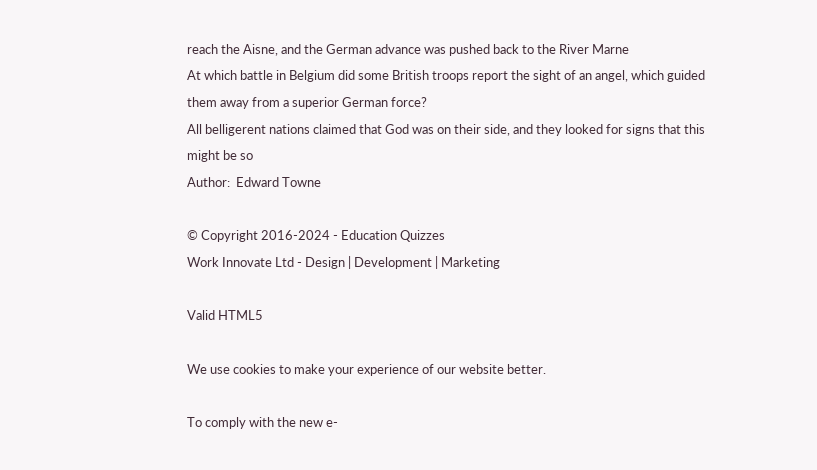reach the Aisne, and the German advance was pushed back to the River Marne
At which battle in Belgium did some British troops report the sight of an angel, which guided them away from a superior German force?
All belligerent nations claimed that God was on their side, and they looked for signs that this might be so
Author:  Edward Towne

© Copyright 2016-2024 - Education Quizzes
Work Innovate Ltd - Design | Development | Marketing

Valid HTML5

We use cookies to make your experience of our website better.

To comply with the new e-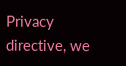Privacy directive, we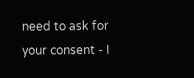need to ask for your consent - I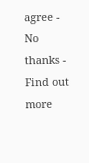agree - No thanks - Find out more